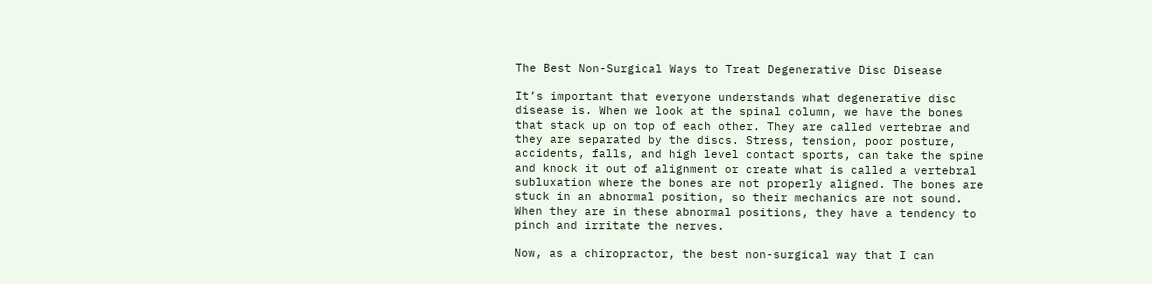The Best Non-Surgical Ways to Treat Degenerative Disc Disease

It’s important that everyone understands what degenerative disc disease is. When we look at the spinal column, we have the bones that stack up on top of each other. They are called vertebrae and they are separated by the discs. Stress, tension, poor posture, accidents, falls, and high level contact sports, can take the spine and knock it out of alignment or create what is called a vertebral subluxation where the bones are not properly aligned. The bones are stuck in an abnormal position, so their mechanics are not sound. When they are in these abnormal positions, they have a tendency to pinch and irritate the nerves.

Now, as a chiropractor, the best non-surgical way that I can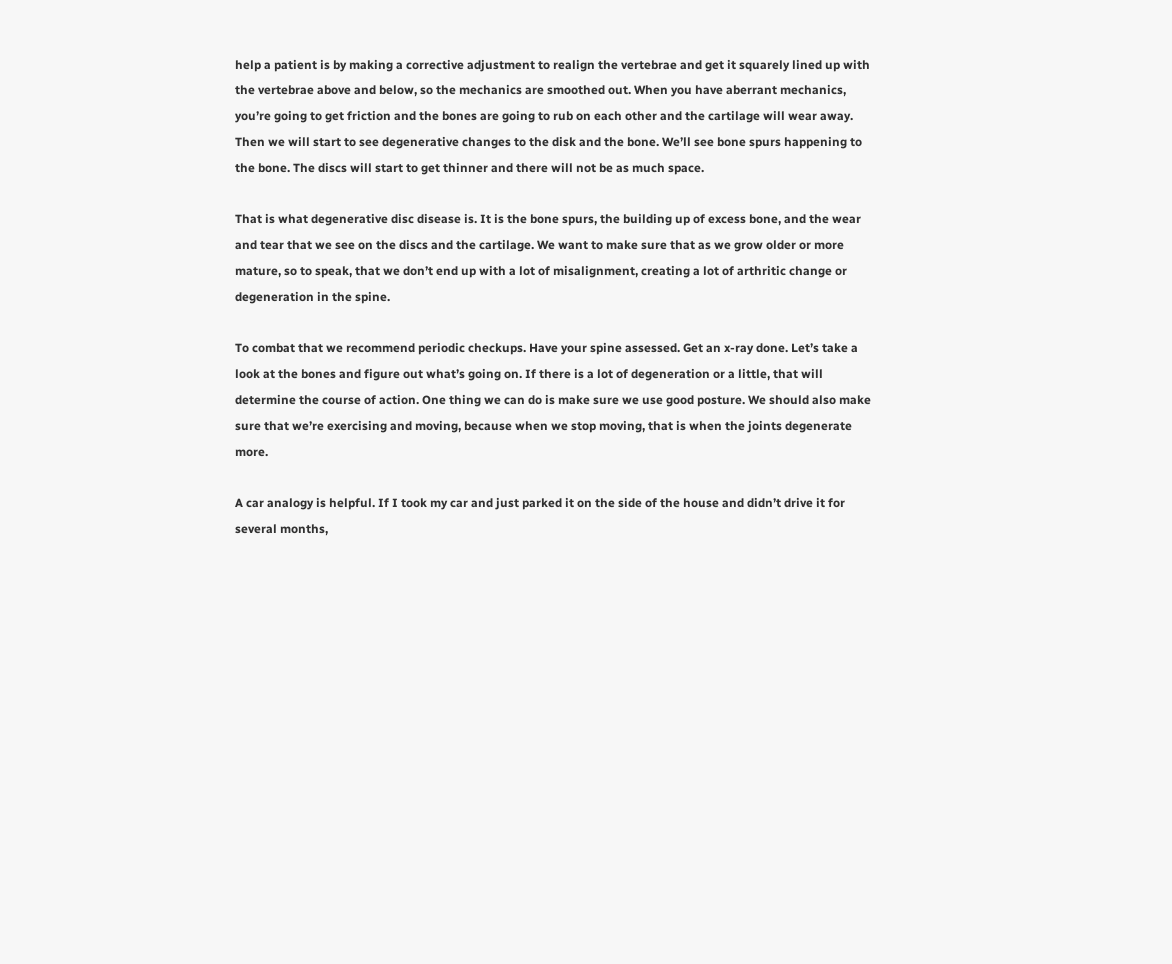help a patient is by making a corrective adjustment to realign the vertebrae and get it squarely lined up with the vertebrae above and below, so the mechanics are smoothed out. When you have aberrant mechanics, you’re going to get friction and the bones are going to rub on each other and the cartilage will wear away. Then we will start to see degenerative changes to the disk and the bone. We’ll see bone spurs happening to the bone. The discs will start to get thinner and there will not be as much space.

That is what degenerative disc disease is. It is the bone spurs, the building up of excess bone, and the wear and tear that we see on the discs and the cartilage. We want to make sure that as we grow older or more mature, so to speak, that we don’t end up with a lot of misalignment, creating a lot of arthritic change or degeneration in the spine.

To combat that we recommend periodic checkups. Have your spine assessed. Get an x-ray done. Let’s take a look at the bones and figure out what’s going on. If there is a lot of degeneration or a little, that will determine the course of action. One thing we can do is make sure we use good posture. We should also make sure that we’re exercising and moving, because when we stop moving, that is when the joints degenerate more.

A car analogy is helpful. If I took my car and just parked it on the side of the house and didn’t drive it for several months,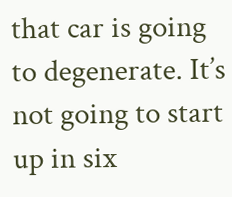that car is going to degenerate. It’s not going to start up in six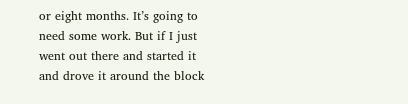or eight months. It’s going to need some work. But if I just went out there and started it and drove it around the block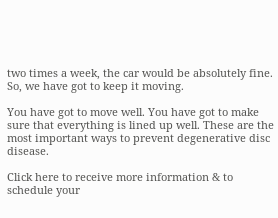two times a week, the car would be absolutely fine. So, we have got to keep it moving.

You have got to move well. You have got to make sure that everything is lined up well. These are the most important ways to prevent degenerative disc disease.

Click here to receive more information & to schedule your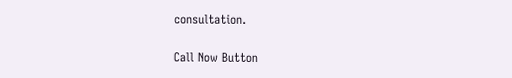consultation.

Call Now Button